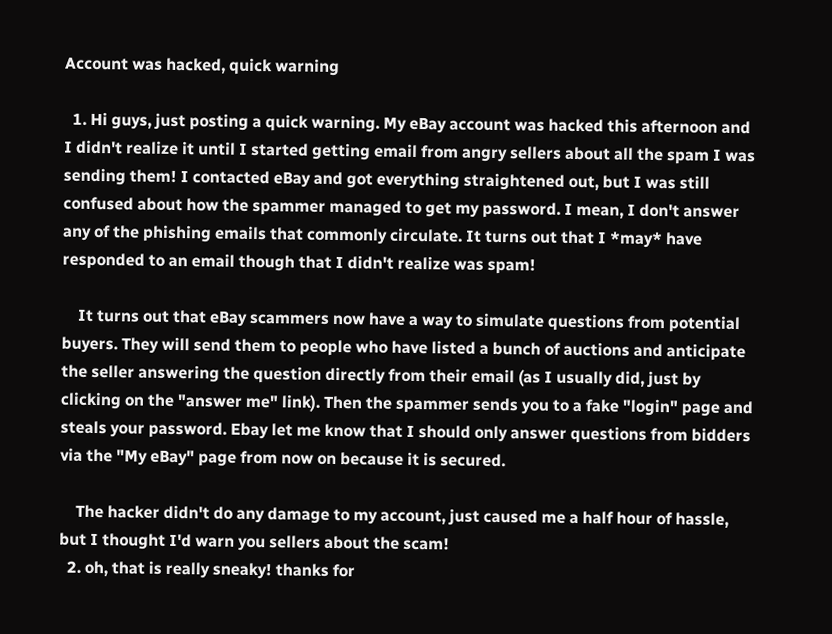Account was hacked, quick warning

  1. Hi guys, just posting a quick warning. My eBay account was hacked this afternoon and I didn't realize it until I started getting email from angry sellers about all the spam I was sending them! I contacted eBay and got everything straightened out, but I was still confused about how the spammer managed to get my password. I mean, I don't answer any of the phishing emails that commonly circulate. It turns out that I *may* have responded to an email though that I didn't realize was spam!

    It turns out that eBay scammers now have a way to simulate questions from potential buyers. They will send them to people who have listed a bunch of auctions and anticipate the seller answering the question directly from their email (as I usually did, just by clicking on the "answer me" link). Then the spammer sends you to a fake "login" page and steals your password. Ebay let me know that I should only answer questions from bidders via the "My eBay" page from now on because it is secured.

    The hacker didn't do any damage to my account, just caused me a half hour of hassle, but I thought I'd warn you sellers about the scam!
  2. oh, that is really sneaky! thanks for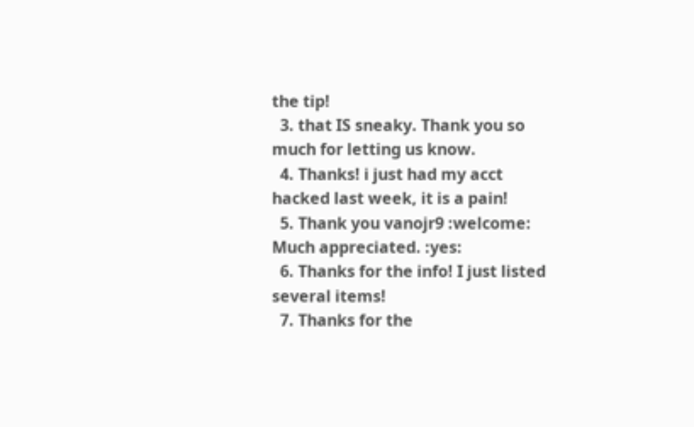the tip!
  3. that IS sneaky. Thank you so much for letting us know.
  4. Thanks! i just had my acct hacked last week, it is a pain!
  5. Thank you vanojr9 :welcome: Much appreciated. :yes:
  6. Thanks for the info! I just listed several items!
  7. Thanks for the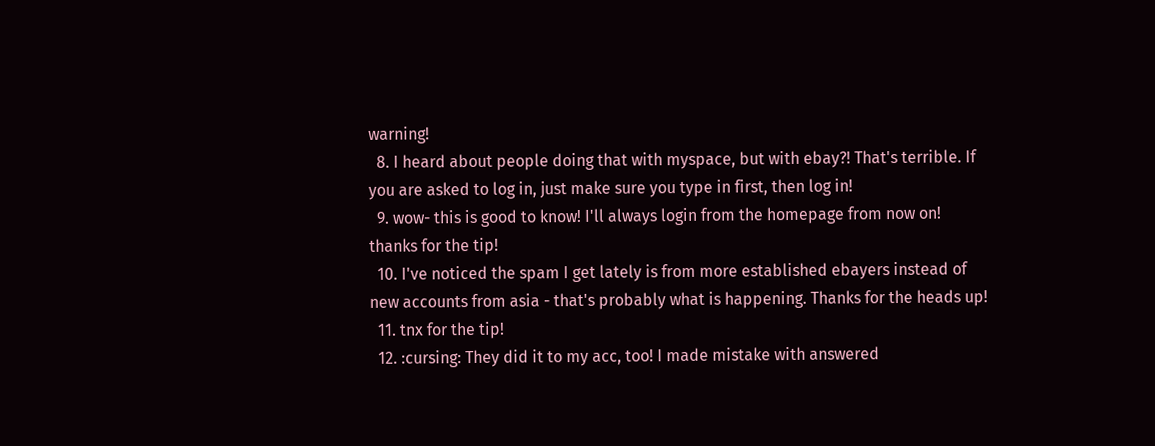warning!
  8. I heard about people doing that with myspace, but with ebay?! That's terrible. If you are asked to log in, just make sure you type in first, then log in!
  9. wow- this is good to know! I'll always login from the homepage from now on! thanks for the tip!
  10. I've noticed the spam I get lately is from more established ebayers instead of new accounts from asia - that's probably what is happening. Thanks for the heads up!
  11. tnx for the tip!
  12. :cursing: They did it to my acc, too! I made mistake with answered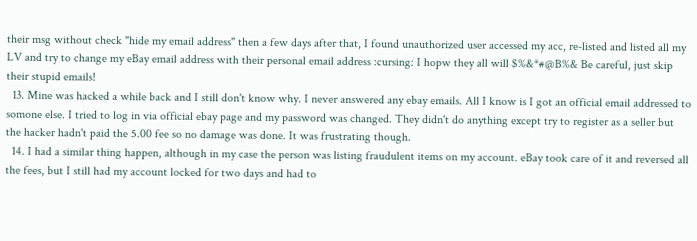their msg without check "hide my email address" then a few days after that, I found unauthorized user accessed my acc, re-listed and listed all my LV and try to change my eBay email address with their personal email address :cursing: I hopw they all will $%&*#@B%& Be careful, just skip their stupid emails!
  13. Mine was hacked a while back and I still don't know why. I never answered any ebay emails. All I know is I got an official email addressed to somone else. I tried to log in via official ebay page and my password was changed. They didn't do anything except try to register as a seller but the hacker hadn't paid the 5.00 fee so no damage was done. It was frustrating though.
  14. I had a similar thing happen, although in my case the person was listing fraudulent items on my account. eBay took care of it and reversed all the fees, but I still had my account locked for two days and had to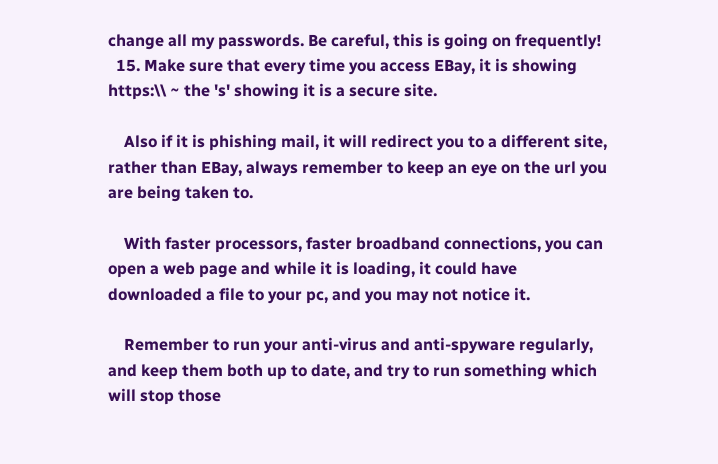change all my passwords. Be careful, this is going on frequently!
  15. Make sure that every time you access EBay, it is showing https:\\ ~ the 's' showing it is a secure site.

    Also if it is phishing mail, it will redirect you to a different site, rather than EBay, always remember to keep an eye on the url you are being taken to.

    With faster processors, faster broadband connections, you can open a web page and while it is loading, it could have downloaded a file to your pc, and you may not notice it.

    Remember to run your anti-virus and anti-spyware regularly, and keep them both up to date, and try to run something which will stop those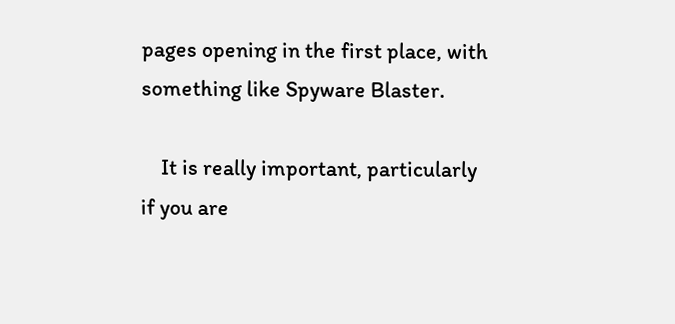pages opening in the first place, with something like Spyware Blaster.

    It is really important, particularly if you are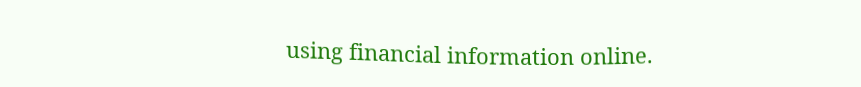using financial information online.